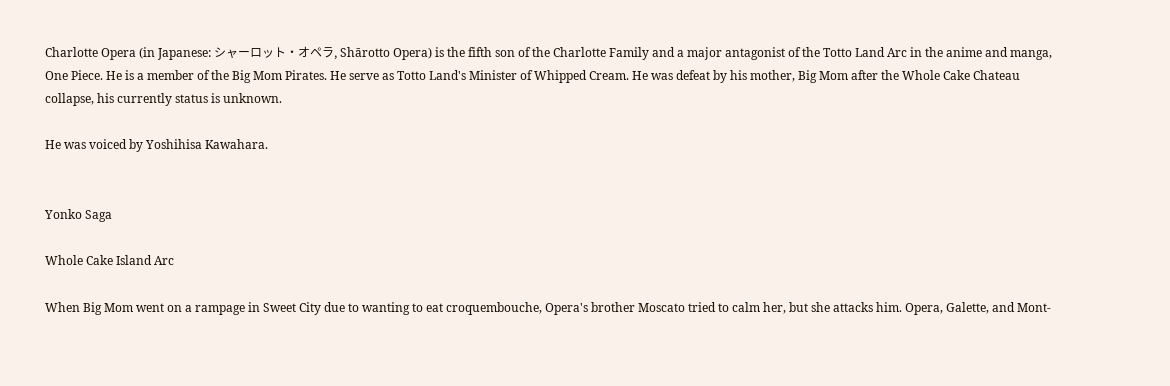Charlotte Opera (in Japanese: シャーロット・オペラ, Shārotto Opera) is the fifth son of the Charlotte Family and a major antagonist of the Totto Land Arc in the anime and manga, One Piece. He is a member of the Big Mom Pirates. He serve as Totto Land's Minister of Whipped Cream. He was defeat by his mother, Big Mom after the Whole Cake Chateau collapse, his currently status is unknown.

He was voiced by Yoshihisa Kawahara.


Yonko Saga

Whole Cake Island Arc

When Big Mom went on a rampage in Sweet City due to wanting to eat croquembouche, Opera's brother Moscato tried to calm her, but she attacks him. Opera, Galette, and Mont-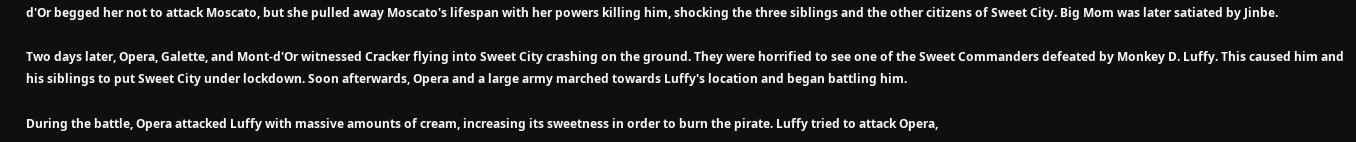d'Or begged her not to attack Moscato, but she pulled away Moscato's lifespan with her powers killing him, shocking the three siblings and the other citizens of Sweet City. Big Mom was later satiated by Jinbe.

Two days later, Opera, Galette, and Mont-d'Or witnessed Cracker flying into Sweet City crashing on the ground. They were horrified to see one of the Sweet Commanders defeated by Monkey D. Luffy. This caused him and his siblings to put Sweet City under lockdown. Soon afterwards, Opera and a large army marched towards Luffy's location and began battling him.

During the battle, Opera attacked Luffy with massive amounts of cream, increasing its sweetness in order to burn the pirate. Luffy tried to attack Opera,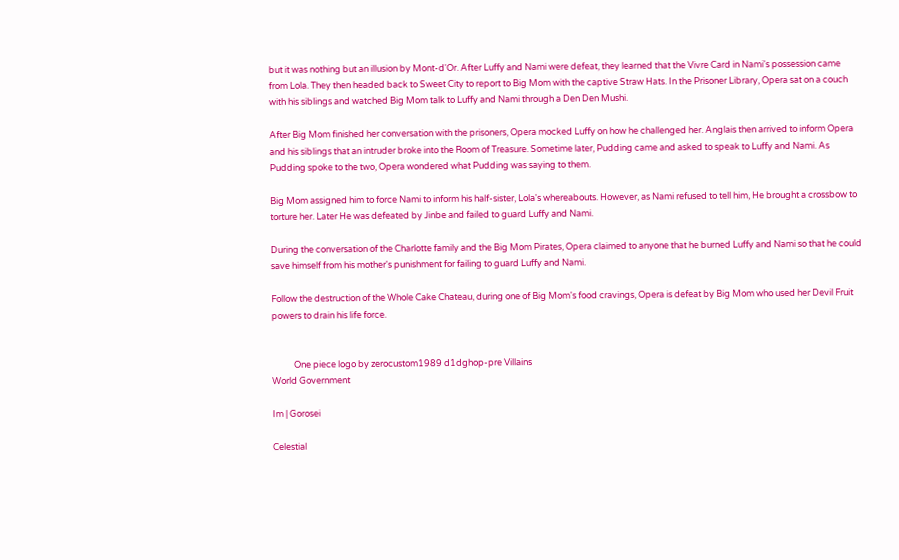but it was nothing but an illusion by Mont-d'Or. After Luffy and Nami were defeat, they learned that the Vivre Card in Nami's possession came from Lola. They then headed back to Sweet City to report to Big Mom with the captive Straw Hats. In the Prisoner Library, Opera sat on a couch with his siblings and watched Big Mom talk to Luffy and Nami through a Den Den Mushi.

After Big Mom finished her conversation with the prisoners, Opera mocked Luffy on how he challenged her. Anglais then arrived to inform Opera and his siblings that an intruder broke into the Room of Treasure. Sometime later, Pudding came and asked to speak to Luffy and Nami. As Pudding spoke to the two, Opera wondered what Pudding was saying to them.

Big Mom assigned him to force Nami to inform his half-sister, Lola's whereabouts. However, as Nami refused to tell him, He brought a crossbow to torture her. Later He was defeated by Jinbe and failed to guard Luffy and Nami.

During the conversation of the Charlotte family and the Big Mom Pirates, Opera claimed to anyone that he burned Luffy and Nami so that he could save himself from his mother's punishment for failing to guard Luffy and Nami.

Follow the destruction of the Whole Cake Chateau, during one of Big Mom's food cravings, Opera is defeat by Big Mom who used her Devil Fruit powers to drain his life force.


           One piece logo by zerocustom1989 d1dghop-pre Villains
World Government

Im | Gorosei

Celestial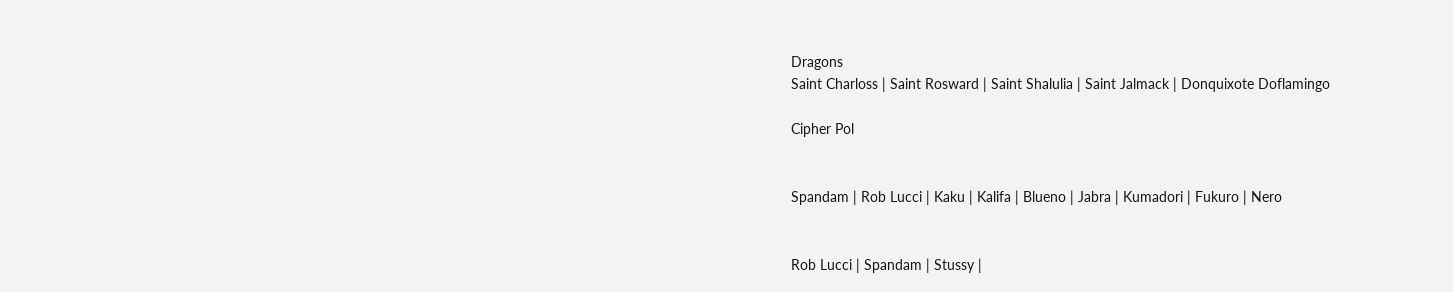Dragons
Saint Charloss | Saint Rosward | Saint Shalulia | Saint Jalmack | Donquixote Doflamingo

Cipher Pol


Spandam | Rob Lucci | Kaku | Kalifa | Blueno | Jabra | Kumadori | Fukuro | Nero


Rob Lucci | Spandam | Stussy |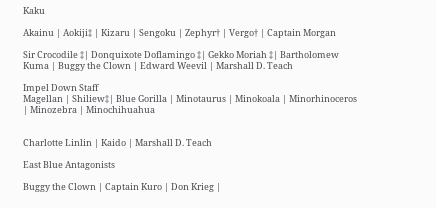Kaku

Akainu | Aokiji‡ | Kizaru | Sengoku | Zephyr† | Vergo† | Captain Morgan

Sir Crocodile ‡| Donquixote Doflamingo ‡| Gekko Moriah ‡| Bartholomew Kuma | Buggy the Clown | Edward Weevil | Marshall D. Teach

Impel Down Staff
Magellan | Shiliew‡| Blue Gorilla | Minotaurus | Minokoala | Minorhinoceros | Minozebra | Minochihuahua


Charlotte Linlin | Kaido | Marshall D. Teach

East Blue Antagonists

Buggy the Clown | Captain Kuro | Don Krieg |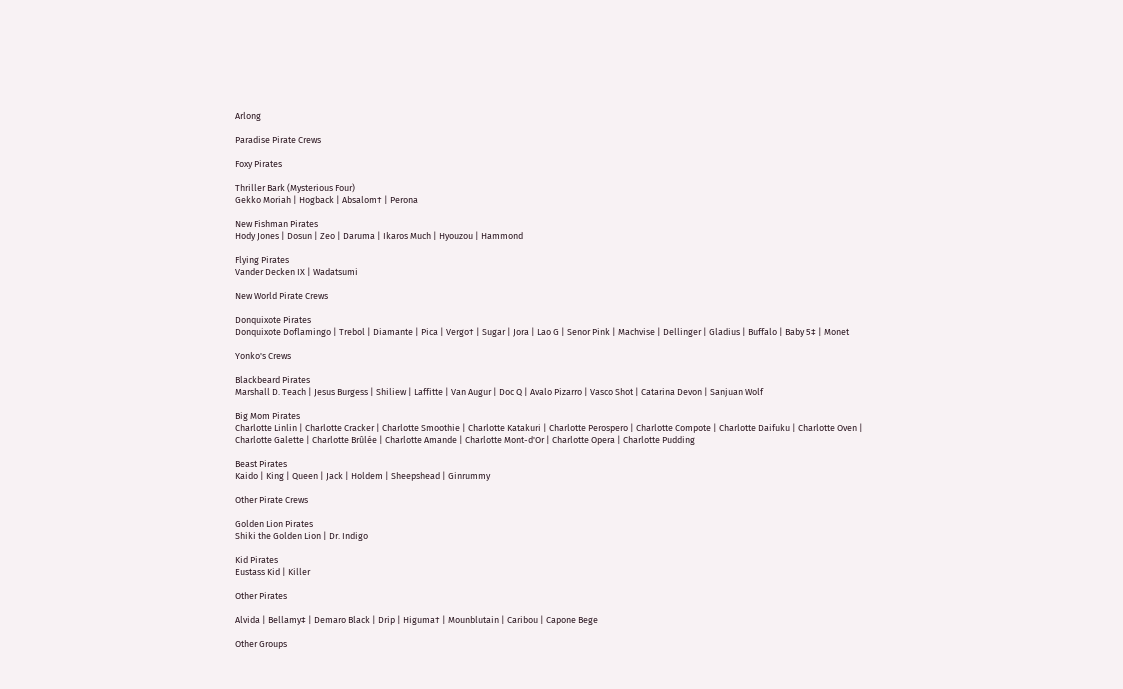Arlong

Paradise Pirate Crews

Foxy Pirates

Thriller Bark (Mysterious Four)
Gekko Moriah | Hogback | Absalom† | Perona

New Fishman Pirates
Hody Jones | Dosun | Zeo | Daruma | Ikaros Much | Hyouzou | Hammond

Flying Pirates
Vander Decken IX | Wadatsumi

New World Pirate Crews

Donquixote Pirates
Donquixote Doflamingo | Trebol | Diamante | Pica | Vergo† | Sugar | Jora | Lao G | Senor Pink | Machvise | Dellinger | Gladius | Buffalo | Baby 5‡ | Monet

Yonko's Crews

Blackbeard Pirates
Marshall D. Teach | Jesus Burgess | Shiliew | Laffitte | Van Augur | Doc Q | Avalo Pizarro | Vasco Shot | Catarina Devon | Sanjuan Wolf

Big Mom Pirates
Charlotte Linlin | Charlotte Cracker | Charlotte Smoothie | Charlotte Katakuri | Charlotte Perospero | Charlotte Compote | Charlotte Daifuku | Charlotte Oven | Charlotte Galette | Charlotte Brûlée | Charlotte Amande | Charlotte Mont-d'Or | Charlotte Opera | Charlotte Pudding

Beast Pirates
Kaido | King | Queen | Jack | Holdem | Sheepshead | Ginrummy

Other Pirate Crews

Golden Lion Pirates
Shiki the Golden Lion | Dr. Indigo

Kid Pirates
Eustass Kid | Killer

Other Pirates

Alvida | Bellamy‡ | Demaro Black | Drip | Higuma† | Mounblutain | Caribou | Capone Bege

Other Groups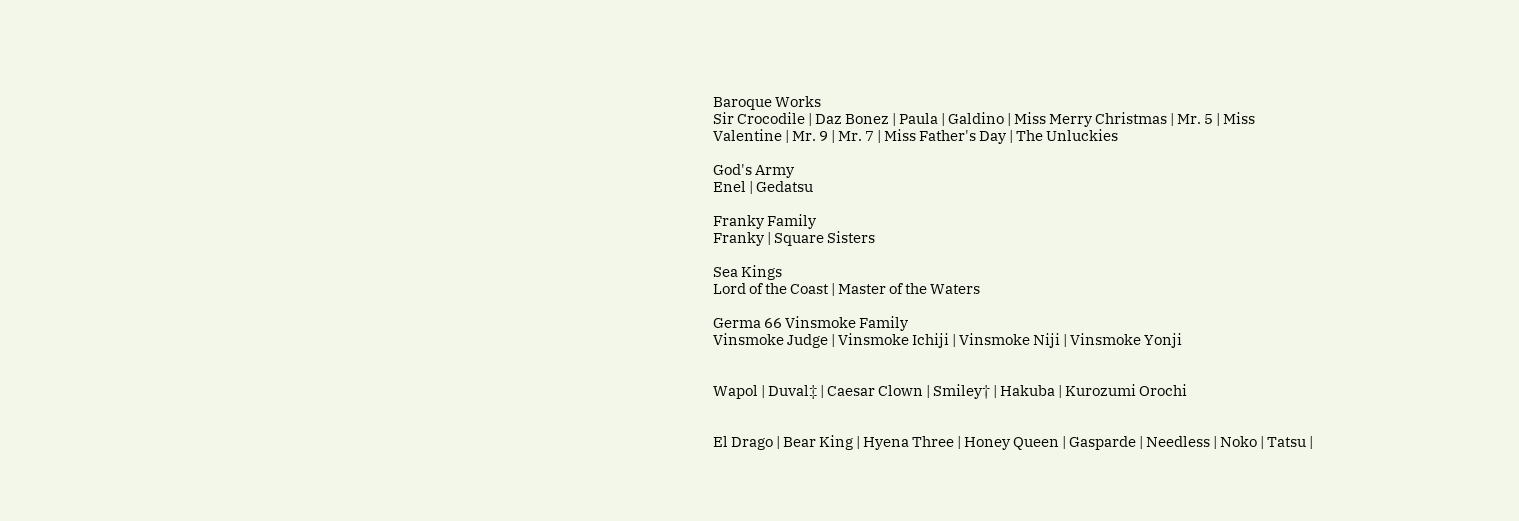Baroque Works
Sir Crocodile | Daz Bonez | Paula | Galdino | Miss Merry Christmas | Mr. 5 | Miss Valentine | Mr. 9 | Mr. 7 | Miss Father's Day | The Unluckies

God's Army
Enel | Gedatsu

Franky Family
Franky | Square Sisters

Sea Kings
Lord of the Coast | Master of the Waters

Germa 66 Vinsmoke Family
Vinsmoke Judge | Vinsmoke Ichiji | Vinsmoke Niji | Vinsmoke Yonji


Wapol | Duval‡ | Caesar Clown | Smiley† | Hakuba | Kurozumi Orochi


El Drago | Bear King | Hyena Three | Honey Queen | Gasparde | Needless | Noko | Tatsu |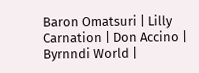Baron Omatsuri | Lilly Carnation | Don Accino | Byrnndi World |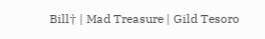Bill† | Mad Treasure | Gild Tesoro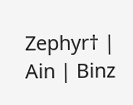Zephyr† | Ain | Binz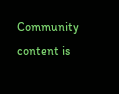Community content is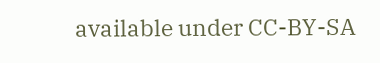available under CC-BY-SA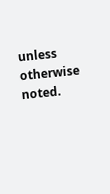unless otherwise noted.